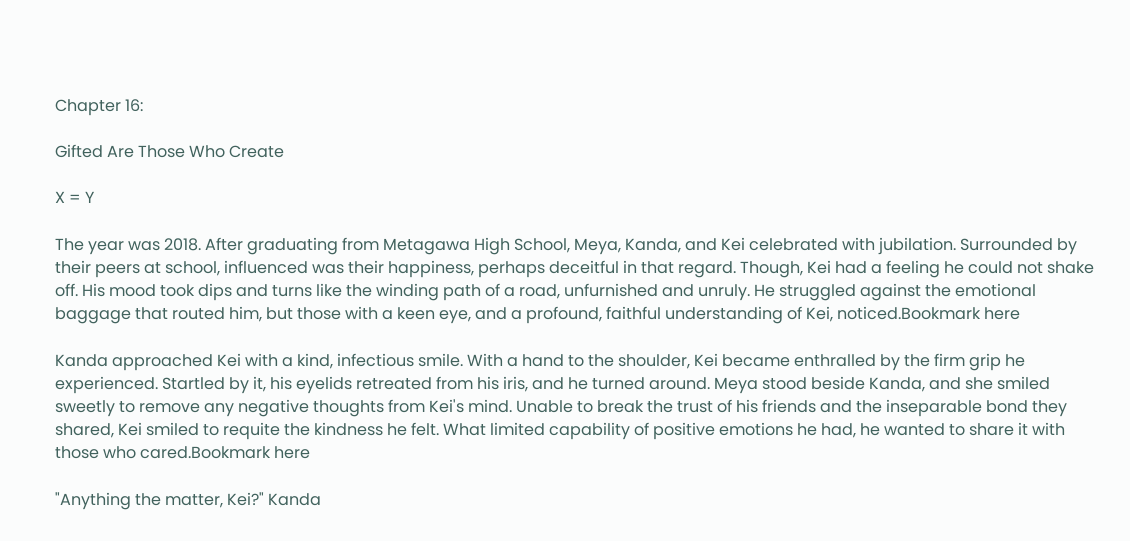Chapter 16:

Gifted Are Those Who Create

X = Y

The year was 2018. After graduating from Metagawa High School, Meya, Kanda, and Kei celebrated with jubilation. Surrounded by their peers at school, influenced was their happiness, perhaps deceitful in that regard. Though, Kei had a feeling he could not shake off. His mood took dips and turns like the winding path of a road, unfurnished and unruly. He struggled against the emotional baggage that routed him, but those with a keen eye, and a profound, faithful understanding of Kei, noticed.Bookmark here

Kanda approached Kei with a kind, infectious smile. With a hand to the shoulder, Kei became enthralled by the firm grip he experienced. Startled by it, his eyelids retreated from his iris, and he turned around. Meya stood beside Kanda, and she smiled sweetly to remove any negative thoughts from Kei's mind. Unable to break the trust of his friends and the inseparable bond they shared, Kei smiled to requite the kindness he felt. What limited capability of positive emotions he had, he wanted to share it with those who cared.Bookmark here

"Anything the matter, Kei?" Kanda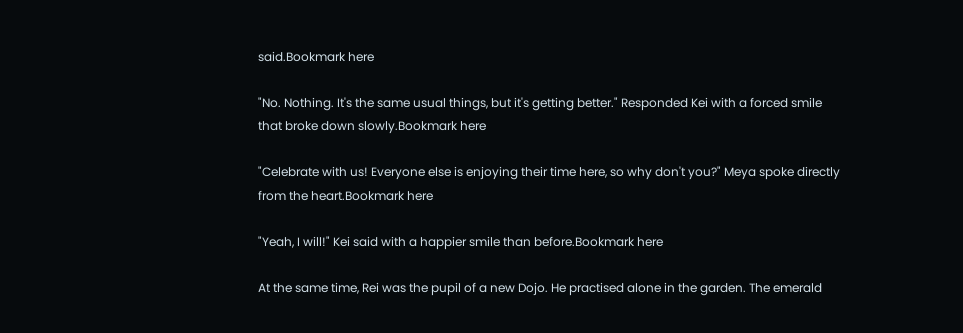said.Bookmark here

"No. Nothing. It's the same usual things, but it's getting better." Responded Kei with a forced smile that broke down slowly.Bookmark here

"Celebrate with us! Everyone else is enjoying their time here, so why don't you?" Meya spoke directly from the heart.Bookmark here

"Yeah, I will!" Kei said with a happier smile than before.Bookmark here

At the same time, Rei was the pupil of a new Dojo. He practised alone in the garden. The emerald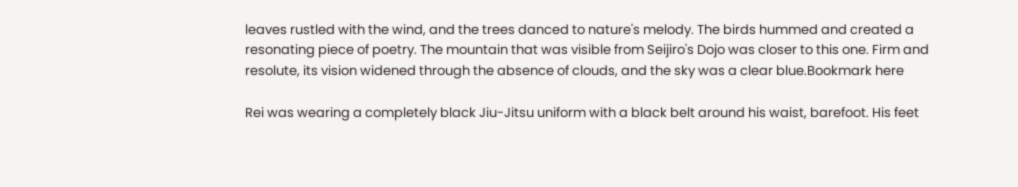leaves rustled with the wind, and the trees danced to nature's melody. The birds hummed and created a resonating piece of poetry. The mountain that was visible from Seijiro's Dojo was closer to this one. Firm and resolute, its vision widened through the absence of clouds, and the sky was a clear blue.Bookmark here

Rei was wearing a completely black Jiu-Jitsu uniform with a black belt around his waist, barefoot. His feet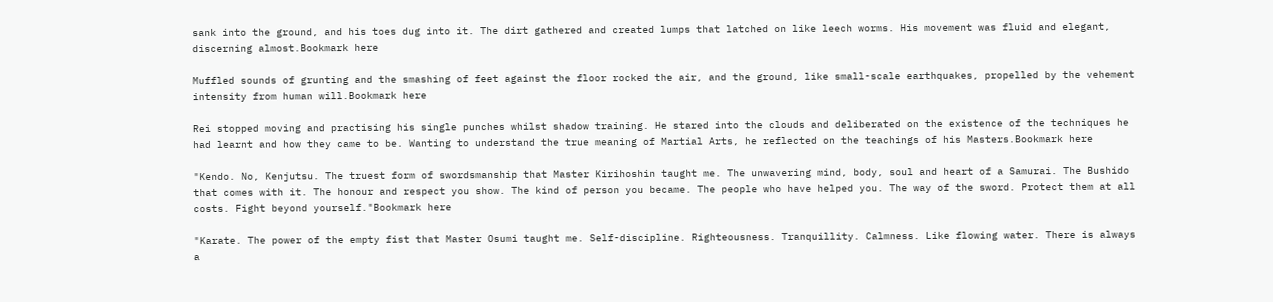sank into the ground, and his toes dug into it. The dirt gathered and created lumps that latched on like leech worms. His movement was fluid and elegant, discerning almost.Bookmark here

Muffled sounds of grunting and the smashing of feet against the floor rocked the air, and the ground, like small-scale earthquakes, propelled by the vehement intensity from human will.Bookmark here

Rei stopped moving and practising his single punches whilst shadow training. He stared into the clouds and deliberated on the existence of the techniques he had learnt and how they came to be. Wanting to understand the true meaning of Martial Arts, he reflected on the teachings of his Masters.Bookmark here

"Kendo. No, Kenjutsu. The truest form of swordsmanship that Master Kirihoshin taught me. The unwavering mind, body, soul and heart of a Samurai. The Bushido that comes with it. The honour and respect you show. The kind of person you became. The people who have helped you. The way of the sword. Protect them at all costs. Fight beyond yourself."Bookmark here

"Karate. The power of the empty fist that Master Osumi taught me. Self-discipline. Righteousness. Tranquillity. Calmness. Like flowing water. There is always a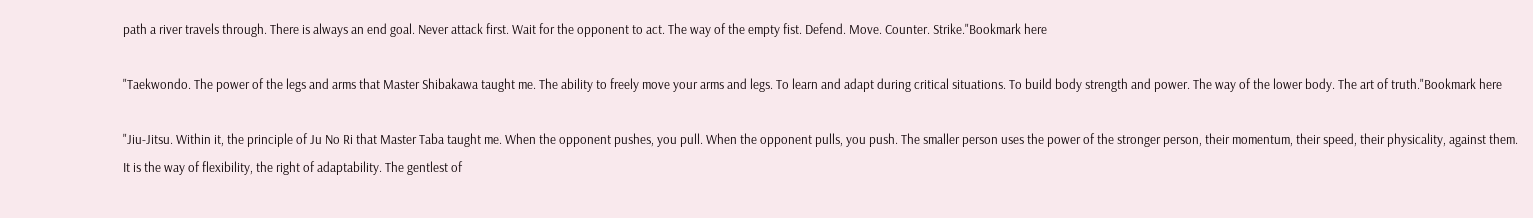path a river travels through. There is always an end goal. Never attack first. Wait for the opponent to act. The way of the empty fist. Defend. Move. Counter. Strike."Bookmark here

"Taekwondo. The power of the legs and arms that Master Shibakawa taught me. The ability to freely move your arms and legs. To learn and adapt during critical situations. To build body strength and power. The way of the lower body. The art of truth."Bookmark here

"Jiu-Jitsu. Within it, the principle of Ju No Ri that Master Taba taught me. When the opponent pushes, you pull. When the opponent pulls, you push. The smaller person uses the power of the stronger person, their momentum, their speed, their physicality, against them. It is the way of flexibility, the right of adaptability. The gentlest of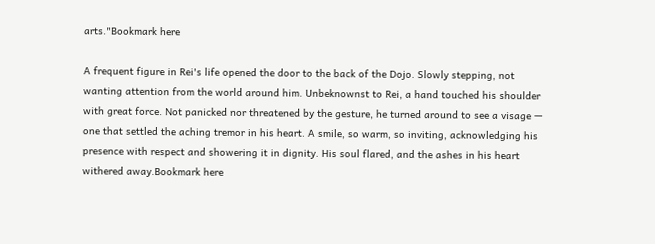arts."Bookmark here

A frequent figure in Rei's life opened the door to the back of the Dojo. Slowly stepping, not wanting attention from the world around him. Unbeknownst to Rei, a hand touched his shoulder with great force. Not panicked nor threatened by the gesture, he turned around to see a visage — one that settled the aching tremor in his heart. A smile, so warm, so inviting, acknowledging his presence with respect and showering it in dignity. His soul flared, and the ashes in his heart withered away.Bookmark here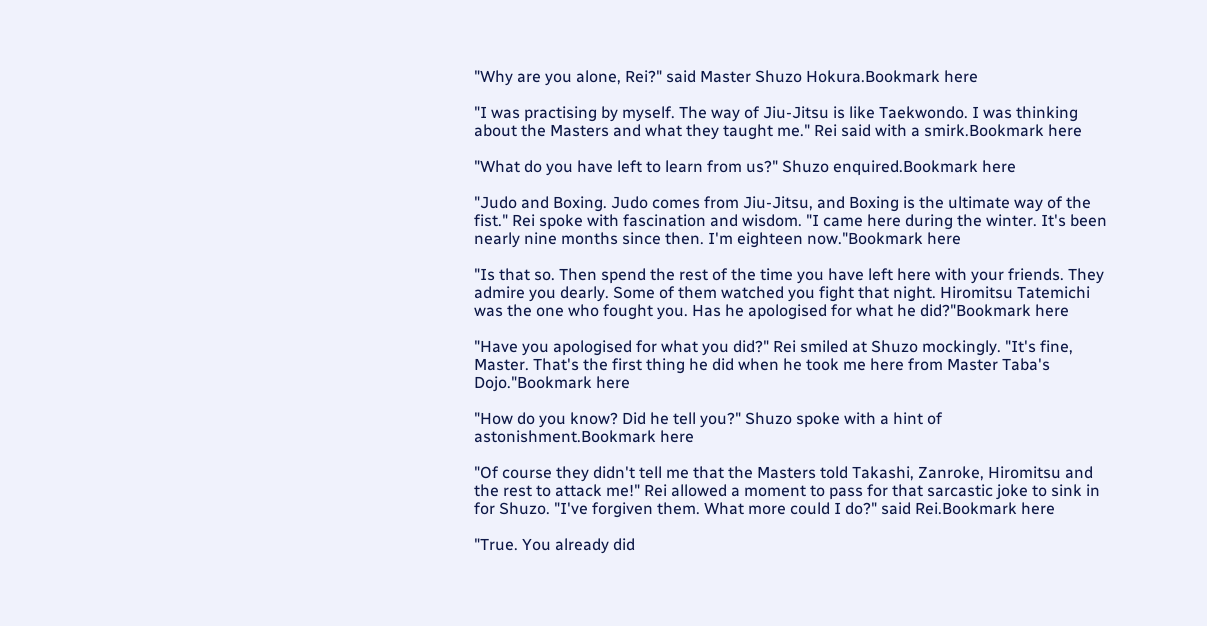"Why are you alone, Rei?" said Master Shuzo Hokura.Bookmark here

"I was practising by myself. The way of Jiu-Jitsu is like Taekwondo. I was thinking about the Masters and what they taught me." Rei said with a smirk.Bookmark here

"What do you have left to learn from us?" Shuzo enquired.Bookmark here

"Judo and Boxing. Judo comes from Jiu-Jitsu, and Boxing is the ultimate way of the fist." Rei spoke with fascination and wisdom. "I came here during the winter. It's been nearly nine months since then. I'm eighteen now."Bookmark here

"Is that so. Then spend the rest of the time you have left here with your friends. They admire you dearly. Some of them watched you fight that night. Hiromitsu Tatemichi was the one who fought you. Has he apologised for what he did?"Bookmark here

"Have you apologised for what you did?" Rei smiled at Shuzo mockingly. "It's fine, Master. That's the first thing he did when he took me here from Master Taba's Dojo."Bookmark here

"How do you know? Did he tell you?" Shuzo spoke with a hint of astonishment.Bookmark here

"Of course they didn't tell me that the Masters told Takashi, Zanroke, Hiromitsu and the rest to attack me!" Rei allowed a moment to pass for that sarcastic joke to sink in for Shuzo. "I've forgiven them. What more could I do?" said Rei.Bookmark here

"True. You already did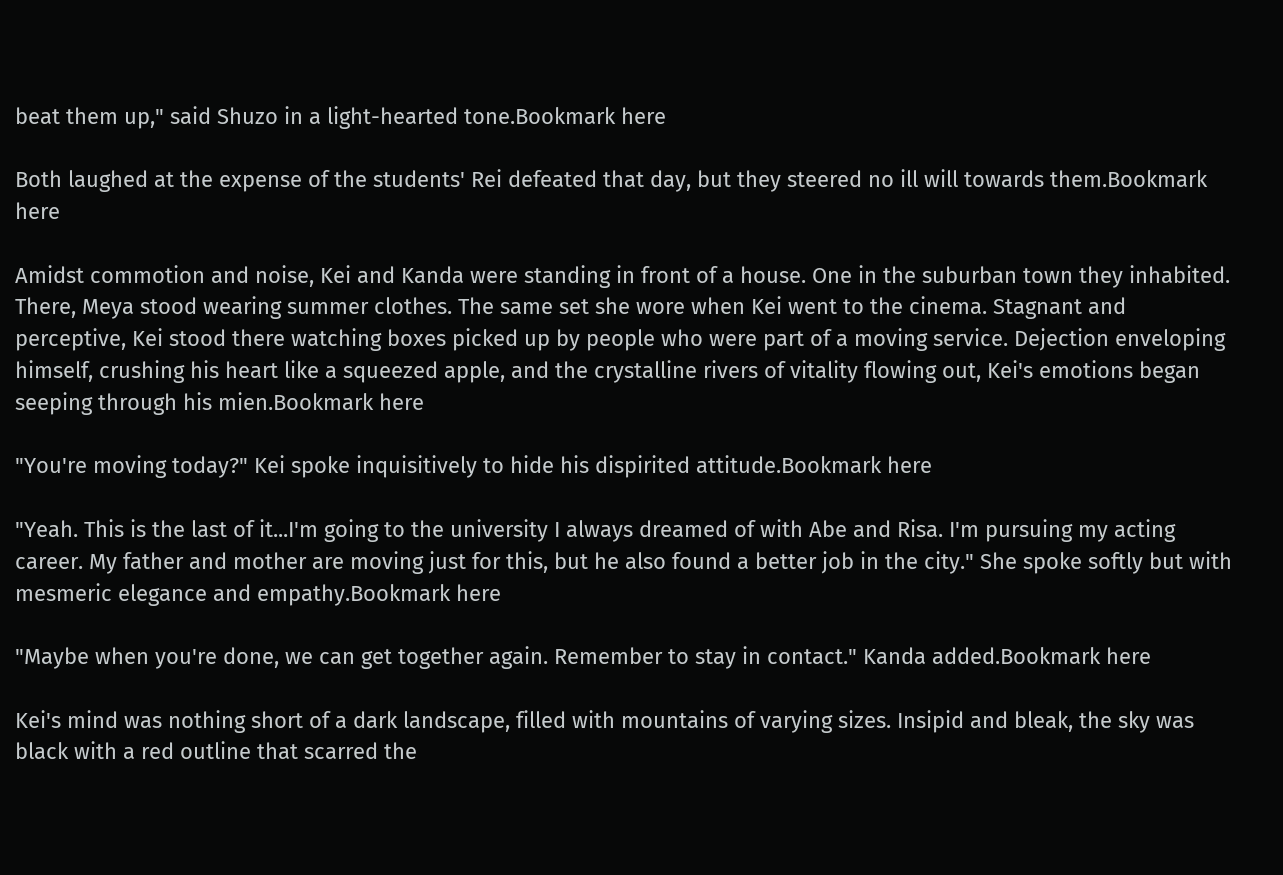beat them up," said Shuzo in a light-hearted tone.Bookmark here

Both laughed at the expense of the students' Rei defeated that day, but they steered no ill will towards them.Bookmark here

Amidst commotion and noise, Kei and Kanda were standing in front of a house. One in the suburban town they inhabited. There, Meya stood wearing summer clothes. The same set she wore when Kei went to the cinema. Stagnant and perceptive, Kei stood there watching boxes picked up by people who were part of a moving service. Dejection enveloping himself, crushing his heart like a squeezed apple, and the crystalline rivers of vitality flowing out, Kei's emotions began seeping through his mien.Bookmark here

"You're moving today?" Kei spoke inquisitively to hide his dispirited attitude.Bookmark here

"Yeah. This is the last of it...I'm going to the university I always dreamed of with Abe and Risa. I'm pursuing my acting career. My father and mother are moving just for this, but he also found a better job in the city." She spoke softly but with mesmeric elegance and empathy.Bookmark here

"Maybe when you're done, we can get together again. Remember to stay in contact." Kanda added.Bookmark here

Kei's mind was nothing short of a dark landscape, filled with mountains of varying sizes. Insipid and bleak, the sky was black with a red outline that scarred the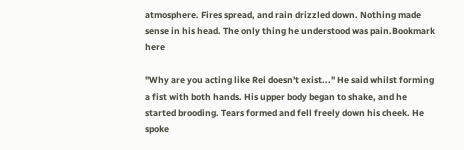atmosphere. Fires spread, and rain drizzled down. Nothing made sense in his head. The only thing he understood was pain.Bookmark here

"Why are you acting like Rei doesn't exist..." He said whilst forming a fist with both hands. His upper body began to shake, and he started brooding. Tears formed and fell freely down his cheek. He spoke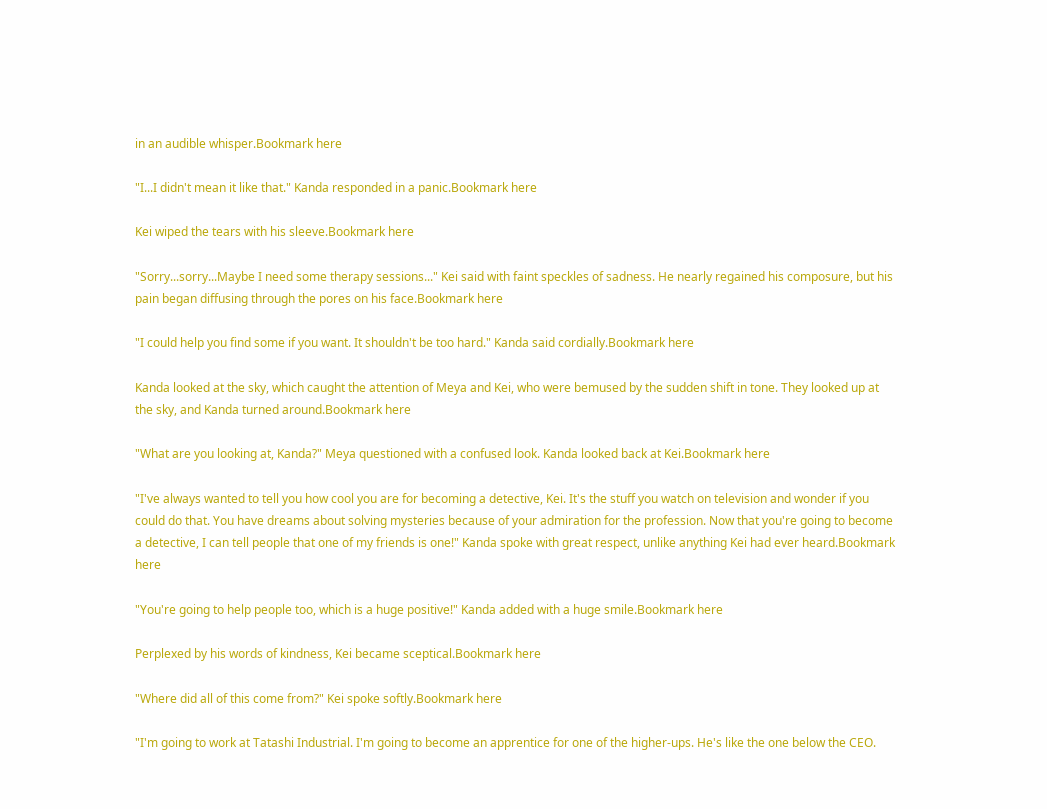in an audible whisper.Bookmark here

"I...I didn't mean it like that." Kanda responded in a panic.Bookmark here

Kei wiped the tears with his sleeve.Bookmark here

"Sorry...sorry...Maybe I need some therapy sessions..." Kei said with faint speckles of sadness. He nearly regained his composure, but his pain began diffusing through the pores on his face.Bookmark here

"I could help you find some if you want. It shouldn't be too hard." Kanda said cordially.Bookmark here

Kanda looked at the sky, which caught the attention of Meya and Kei, who were bemused by the sudden shift in tone. They looked up at the sky, and Kanda turned around.Bookmark here

"What are you looking at, Kanda?" Meya questioned with a confused look. Kanda looked back at Kei.Bookmark here

"I've always wanted to tell you how cool you are for becoming a detective, Kei. It's the stuff you watch on television and wonder if you could do that. You have dreams about solving mysteries because of your admiration for the profession. Now that you're going to become a detective, I can tell people that one of my friends is one!" Kanda spoke with great respect, unlike anything Kei had ever heard.Bookmark here

"You're going to help people too, which is a huge positive!" Kanda added with a huge smile.Bookmark here

Perplexed by his words of kindness, Kei became sceptical.Bookmark here

"Where did all of this come from?" Kei spoke softly.Bookmark here

"I'm going to work at Tatashi Industrial. I'm going to become an apprentice for one of the higher-ups. He's like the one below the CEO.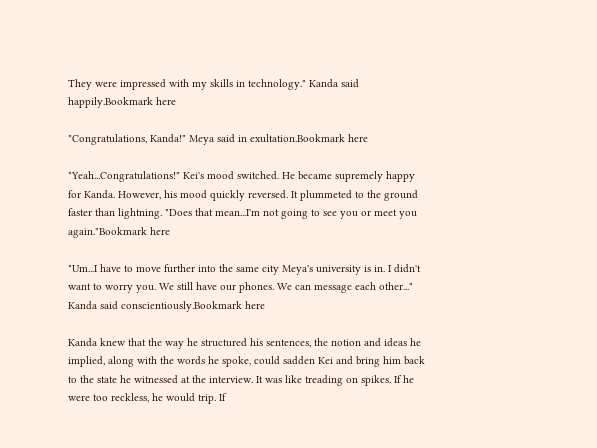They were impressed with my skills in technology." Kanda said happily.Bookmark here

"Congratulations, Kanda!" Meya said in exultation.Bookmark here

"Yeah...Congratulations!" Kei's mood switched. He became supremely happy for Kanda. However, his mood quickly reversed. It plummeted to the ground faster than lightning. "Does that mean...I'm not going to see you or meet you again."Bookmark here

"Um...I have to move further into the same city Meya's university is in. I didn't want to worry you. We still have our phones. We can message each other..." Kanda said conscientiously.Bookmark here

Kanda knew that the way he structured his sentences, the notion and ideas he implied, along with the words he spoke, could sadden Kei and bring him back to the state he witnessed at the interview. It was like treading on spikes. If he were too reckless, he would trip. If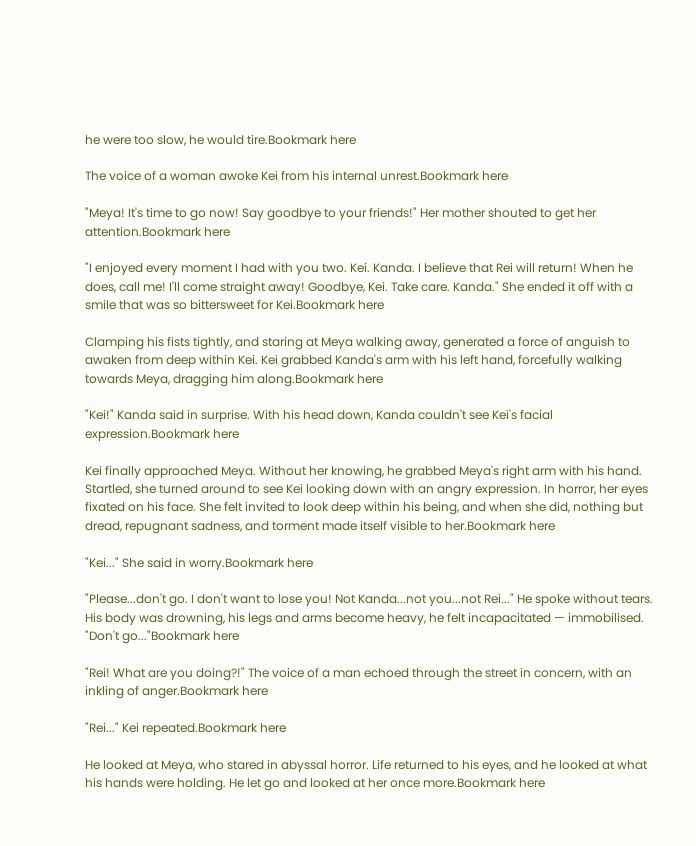he were too slow, he would tire.Bookmark here

The voice of a woman awoke Kei from his internal unrest.Bookmark here

"Meya! It's time to go now! Say goodbye to your friends!" Her mother shouted to get her attention.Bookmark here

"I enjoyed every moment I had with you two. Kei. Kanda. I believe that Rei will return! When he does, call me! I'll come straight away! Goodbye, Kei. Take care. Kanda." She ended it off with a smile that was so bittersweet for Kei.Bookmark here

Clamping his fists tightly, and staring at Meya walking away, generated a force of anguish to awaken from deep within Kei. Kei grabbed Kanda's arm with his left hand, forcefully walking towards Meya, dragging him along.Bookmark here

"Kei!" Kanda said in surprise. With his head down, Kanda couldn't see Kei's facial expression.Bookmark here

Kei finally approached Meya. Without her knowing, he grabbed Meya's right arm with his hand. Startled, she turned around to see Kei looking down with an angry expression. In horror, her eyes fixated on his face. She felt invited to look deep within his being, and when she did, nothing but dread, repugnant sadness, and torment made itself visible to her.Bookmark here

"Kei..." She said in worry.Bookmark here

"Please...don't go. I don't want to lose you! Not Kanda...not you...not Rei..." He spoke without tears. His body was drowning, his legs and arms become heavy, he felt incapacitated — immobilised. "Don't go..."Bookmark here

"Rei! What are you doing?!" The voice of a man echoed through the street in concern, with an inkling of anger.Bookmark here

"Rei..." Kei repeated.Bookmark here

He looked at Meya, who stared in abyssal horror. Life returned to his eyes, and he looked at what his hands were holding. He let go and looked at her once more.Bookmark here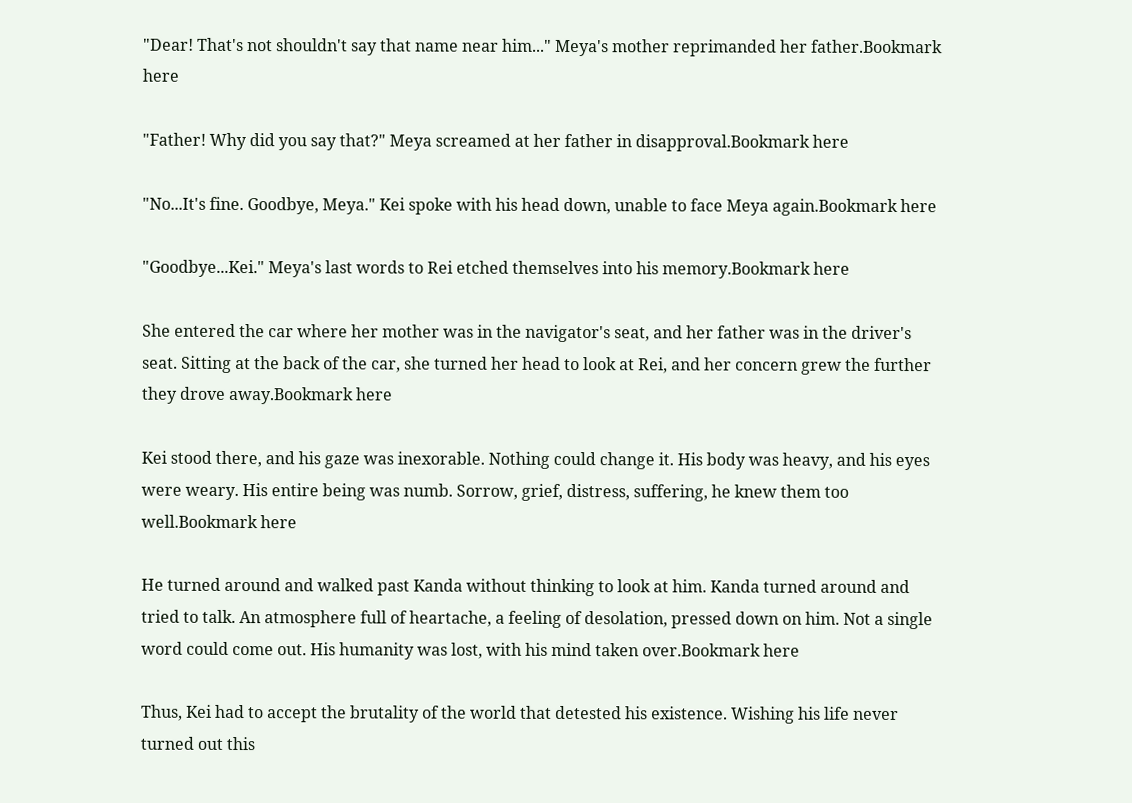"Dear! That's not shouldn't say that name near him..." Meya's mother reprimanded her father.Bookmark here

"Father! Why did you say that?" Meya screamed at her father in disapproval.Bookmark here

"No...It's fine. Goodbye, Meya." Kei spoke with his head down, unable to face Meya again.Bookmark here

"Goodbye...Kei." Meya's last words to Rei etched themselves into his memory.Bookmark here

She entered the car where her mother was in the navigator's seat, and her father was in the driver's seat. Sitting at the back of the car, she turned her head to look at Rei, and her concern grew the further they drove away.Bookmark here

Kei stood there, and his gaze was inexorable. Nothing could change it. His body was heavy, and his eyes were weary. His entire being was numb. Sorrow, grief, distress, suffering, he knew them too well.Bookmark here

He turned around and walked past Kanda without thinking to look at him. Kanda turned around and tried to talk. An atmosphere full of heartache, a feeling of desolation, pressed down on him. Not a single word could come out. His humanity was lost, with his mind taken over.Bookmark here

Thus, Kei had to accept the brutality of the world that detested his existence. Wishing his life never turned out this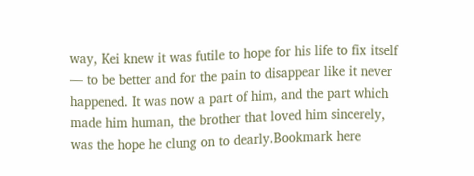way, Kei knew it was futile to hope for his life to fix itself — to be better and for the pain to disappear like it never happened. It was now a part of him, and the part which made him human, the brother that loved him sincerely, was the hope he clung on to dearly.Bookmark here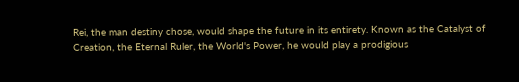Rei, the man destiny chose, would shape the future in its entirety. Known as the Catalyst of Creation, the Eternal Ruler, the World's Power, he would play a prodigious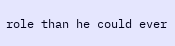role than he could ever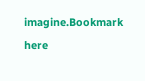imagine.Bookmark here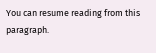You can resume reading from this paragraph.